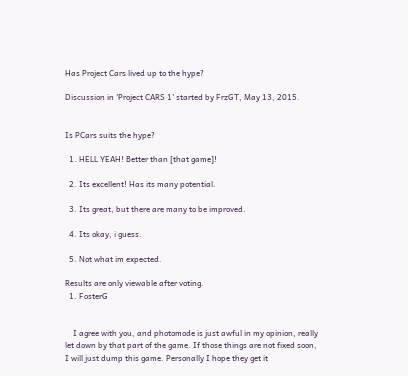Has Project Cars lived up to the hype?

Discussion in 'Project CARS 1' started by FrzGT, May 13, 2015.


Is PCars suits the hype?

  1. HELL YEAH! Better than [that game]!

  2. Its excellent! Has its many potential.

  3. Its great, but there are many to be improved.

  4. Its okay, i guess.

  5. Not what im expected.

Results are only viewable after voting.
  1. FosterG


    I agree with you, and photomode is just awful in my opinion, really let down by that part of the game. If those things are not fixed soon, I will just dump this game. Personally I hope they get it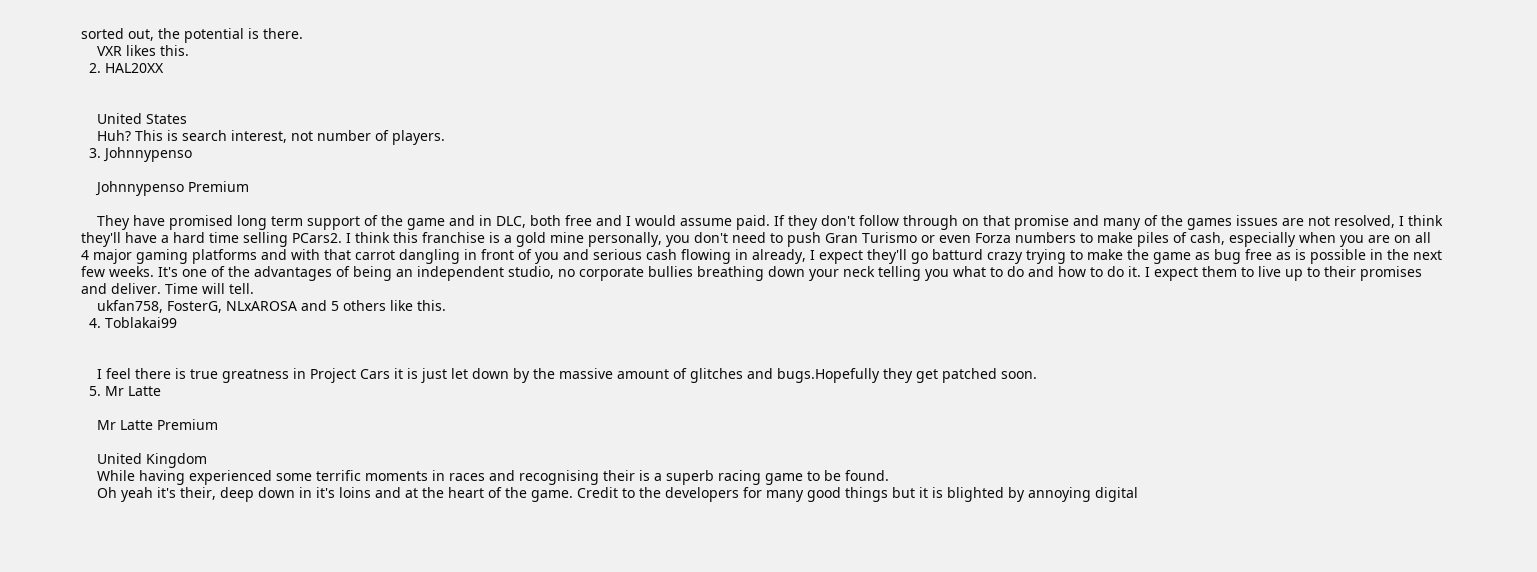sorted out, the potential is there.
    VXR likes this.
  2. HAL20XX


    United States
    Huh? This is search interest, not number of players.
  3. Johnnypenso

    Johnnypenso Premium

    They have promised long term support of the game and in DLC, both free and I would assume paid. If they don't follow through on that promise and many of the games issues are not resolved, I think they'll have a hard time selling PCars2. I think this franchise is a gold mine personally, you don't need to push Gran Turismo or even Forza numbers to make piles of cash, especially when you are on all 4 major gaming platforms and with that carrot dangling in front of you and serious cash flowing in already, I expect they'll go batturd crazy trying to make the game as bug free as is possible in the next few weeks. It's one of the advantages of being an independent studio, no corporate bullies breathing down your neck telling you what to do and how to do it. I expect them to live up to their promises and deliver. Time will tell.
    ukfan758, FosterG, NLxAROSA and 5 others like this.
  4. Toblakai99


    I feel there is true greatness in Project Cars it is just let down by the massive amount of glitches and bugs.Hopefully they get patched soon.
  5. Mr Latte

    Mr Latte Premium

    United Kingdom
    While having experienced some terrific moments in races and recognising their is a superb racing game to be found.
    Oh yeah it's their, deep down in it's loins and at the heart of the game. Credit to the developers for many good things but it is blighted by annoying digital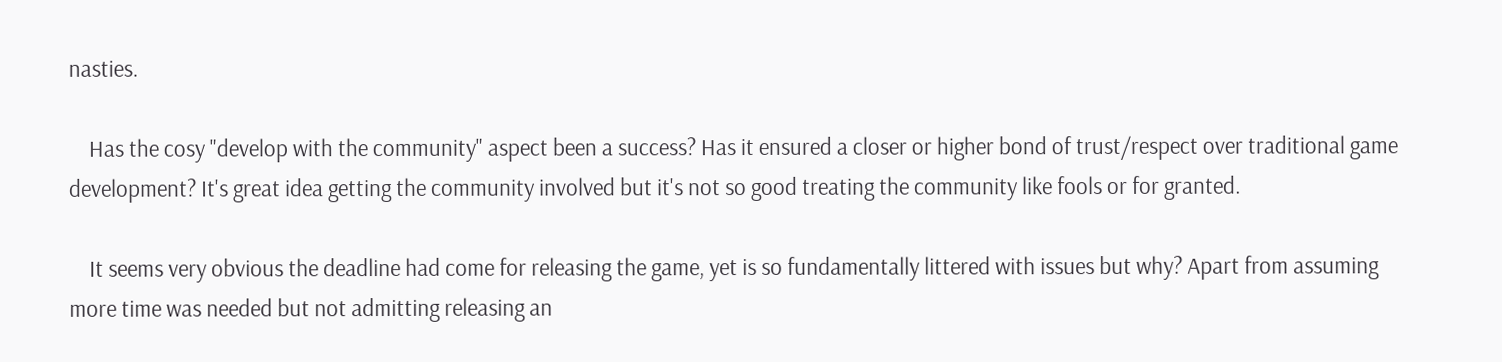nasties.

    Has the cosy "develop with the community" aspect been a success? Has it ensured a closer or higher bond of trust/respect over traditional game development? It's great idea getting the community involved but it's not so good treating the community like fools or for granted.

    It seems very obvious the deadline had come for releasing the game, yet is so fundamentally littered with issues but why? Apart from assuming more time was needed but not admitting releasing an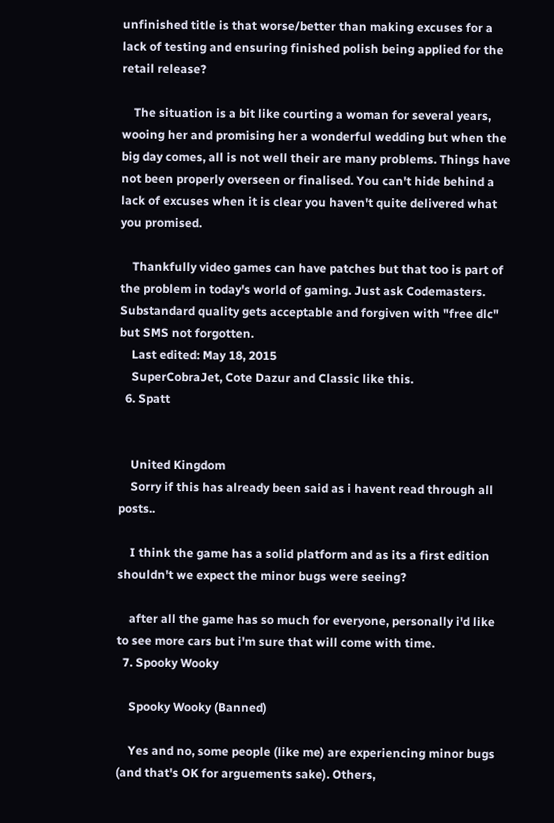unfinished title is that worse/better than making excuses for a lack of testing and ensuring finished polish being applied for the retail release?

    The situation is a bit like courting a woman for several years, wooing her and promising her a wonderful wedding but when the big day comes, all is not well their are many problems. Things have not been properly overseen or finalised. You can't hide behind a lack of excuses when it is clear you haven't quite delivered what you promised.

    Thankfully video games can have patches but that too is part of the problem in today's world of gaming. Just ask Codemasters. Substandard quality gets acceptable and forgiven with "free dlc" but SMS not forgotten.
    Last edited: May 18, 2015
    SuperCobraJet, Cote Dazur and Classic like this.
  6. Spatt


    United Kingdom
    Sorry if this has already been said as i havent read through all posts..

    I think the game has a solid platform and as its a first edition shouldn't we expect the minor bugs were seeing?

    after all the game has so much for everyone, personally i'd like to see more cars but i'm sure that will come with time.
  7. Spooky Wooky

    Spooky Wooky (Banned)

    Yes and no, some people (like me) are experiencing minor bugs (and that's OK for arguements sake). Others,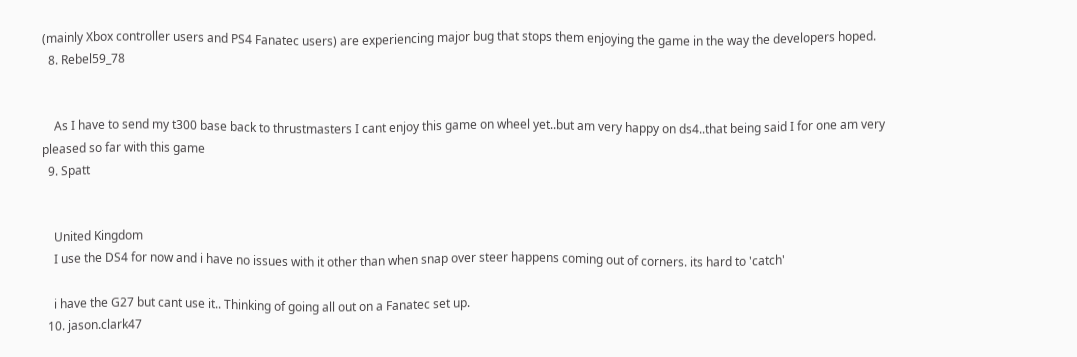(mainly Xbox controller users and PS4 Fanatec users) are experiencing major bug that stops them enjoying the game in the way the developers hoped.
  8. Rebel59_78


    As I have to send my t300 base back to thrustmasters I cant enjoy this game on wheel yet..but am very happy on ds4..that being said I for one am very pleased so far with this game
  9. Spatt


    United Kingdom
    I use the DS4 for now and i have no issues with it other than when snap over steer happens coming out of corners. its hard to 'catch'

    i have the G27 but cant use it.. Thinking of going all out on a Fanatec set up.
  10. jason.clark47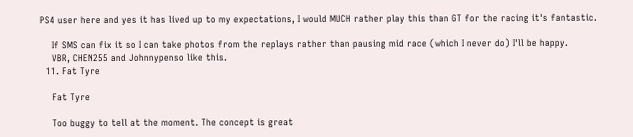PS4 user here and yes it has lived up to my expectations, I would MUCH rather play this than GT for the racing it's fantastic.

    If SMS can fix it so I can take photos from the replays rather than pausing mid race (which I never do) I'll be happy.
    VBR, CHEN255 and Johnnypenso like this.
  11. Fat Tyre

    Fat Tyre

    Too buggy to tell at the moment. The concept is great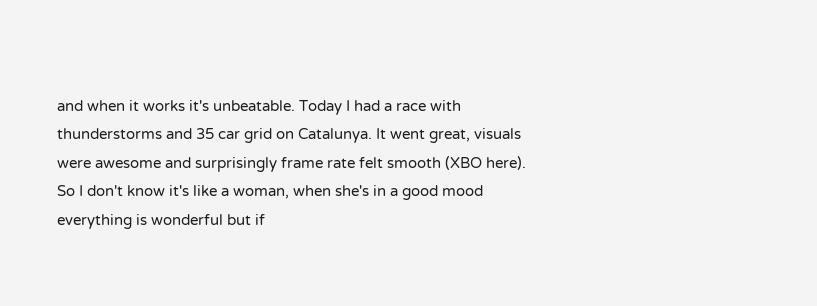and when it works it's unbeatable. Today I had a race with thunderstorms and 35 car grid on Catalunya. It went great, visuals were awesome and surprisingly frame rate felt smooth (XBO here). So I don't know it's like a woman, when she's in a good mood everything is wonderful but if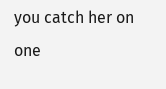you catch her on one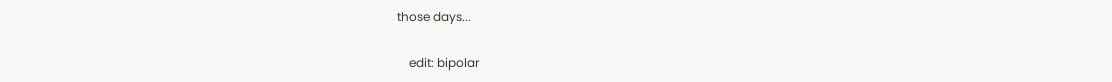those days...

    edit: bipolar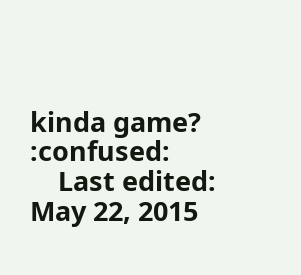kinda game? :confused:
    Last edited: May 22, 2015